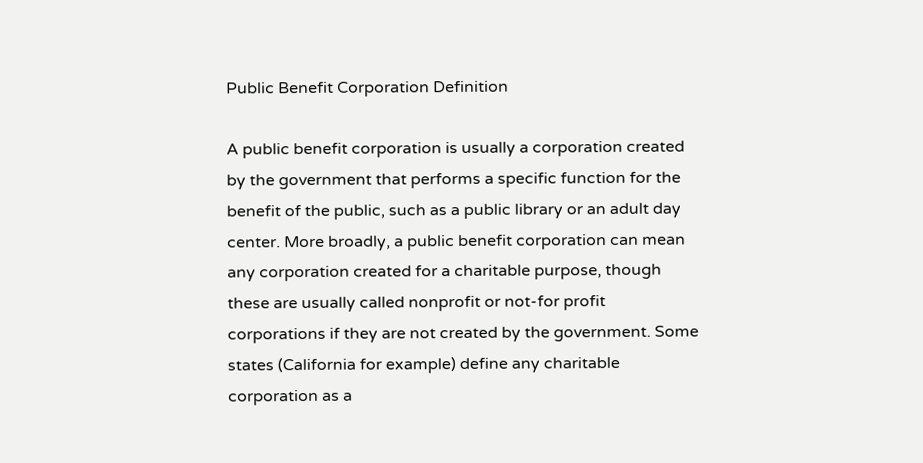Public Benefit Corporation Definition

A public benefit corporation is usually a corporation created by the government that performs a specific function for the benefit of the public, such as a public library or an adult day center. More broadly, a public benefit corporation can mean any corporation created for a charitable purpose, though these are usually called nonprofit or not-for profit corporations if they are not created by the government. Some states (California for example) define any charitable corporation as a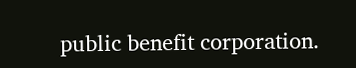public benefit corporation.